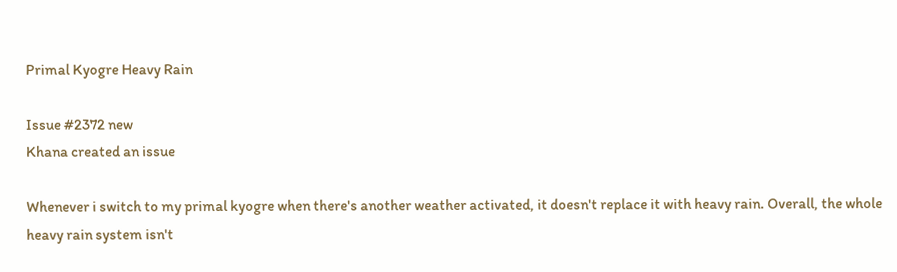Primal Kyogre Heavy Rain

Issue #2372 new
Khana created an issue

Whenever i switch to my primal kyogre when there's another weather activated, it doesn't replace it with heavy rain. Overall, the whole heavy rain system isn't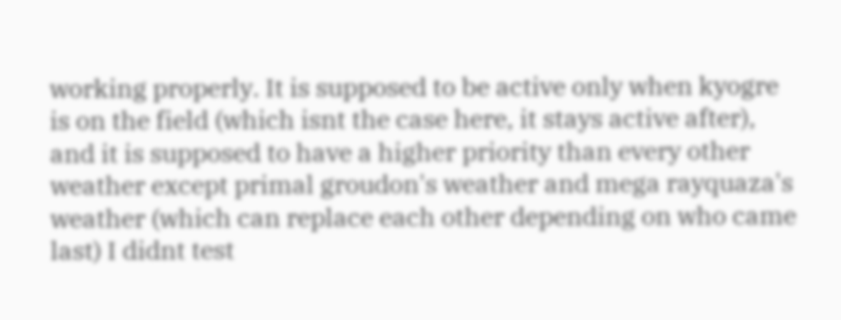working properly. It is supposed to be active only when kyogre is on the field (which isnt the case here, it stays active after), and it is supposed to have a higher priority than every other weather except primal groudon's weather and mega rayquaza's weather (which can replace each other depending on who came last) I didnt test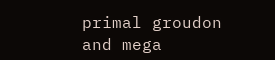primal groudon and mega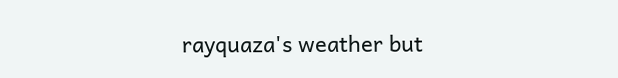rayquaza's weather but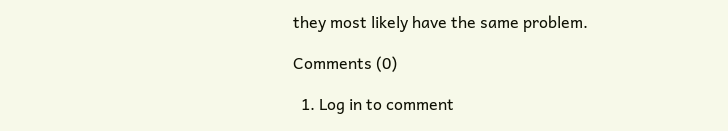they most likely have the same problem.

Comments (0)

  1. Log in to comment